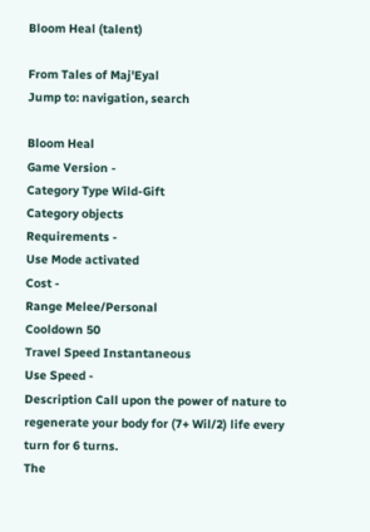Bloom Heal (talent)

From Tales of Maj'Eyal
Jump to: navigation, search

Bloom Heal
Game Version -
Category Type Wild-Gift
Category objects
Requirements -
Use Mode activated
Cost -
Range Melee/Personal
Cooldown 50
Travel Speed Instantaneous
Use Speed -
Description Call upon the power of nature to regenerate your body for (7+ Wil/2) life every turn for 6 turns.
The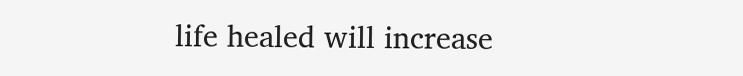life healed will increase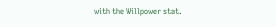with the Willpower stat.